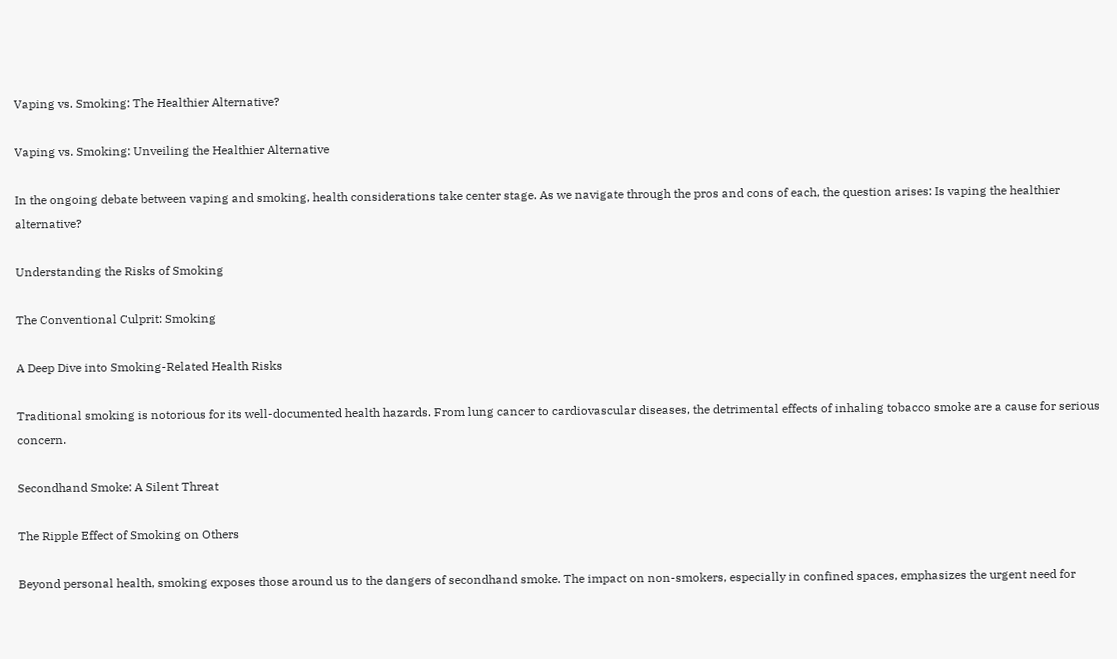Vaping vs. Smoking: The Healthier Alternative?

Vaping vs. Smoking: Unveiling the Healthier Alternative

In the ongoing debate between vaping and smoking, health considerations take center stage. As we navigate through the pros and cons of each, the question arises: Is vaping the healthier alternative?

Understanding the Risks of Smoking

The Conventional Culprit: Smoking

A Deep Dive into Smoking-Related Health Risks

Traditional smoking is notorious for its well-documented health hazards. From lung cancer to cardiovascular diseases, the detrimental effects of inhaling tobacco smoke are a cause for serious concern.

Secondhand Smoke: A Silent Threat

The Ripple Effect of Smoking on Others

Beyond personal health, smoking exposes those around us to the dangers of secondhand smoke. The impact on non-smokers, especially in confined spaces, emphasizes the urgent need for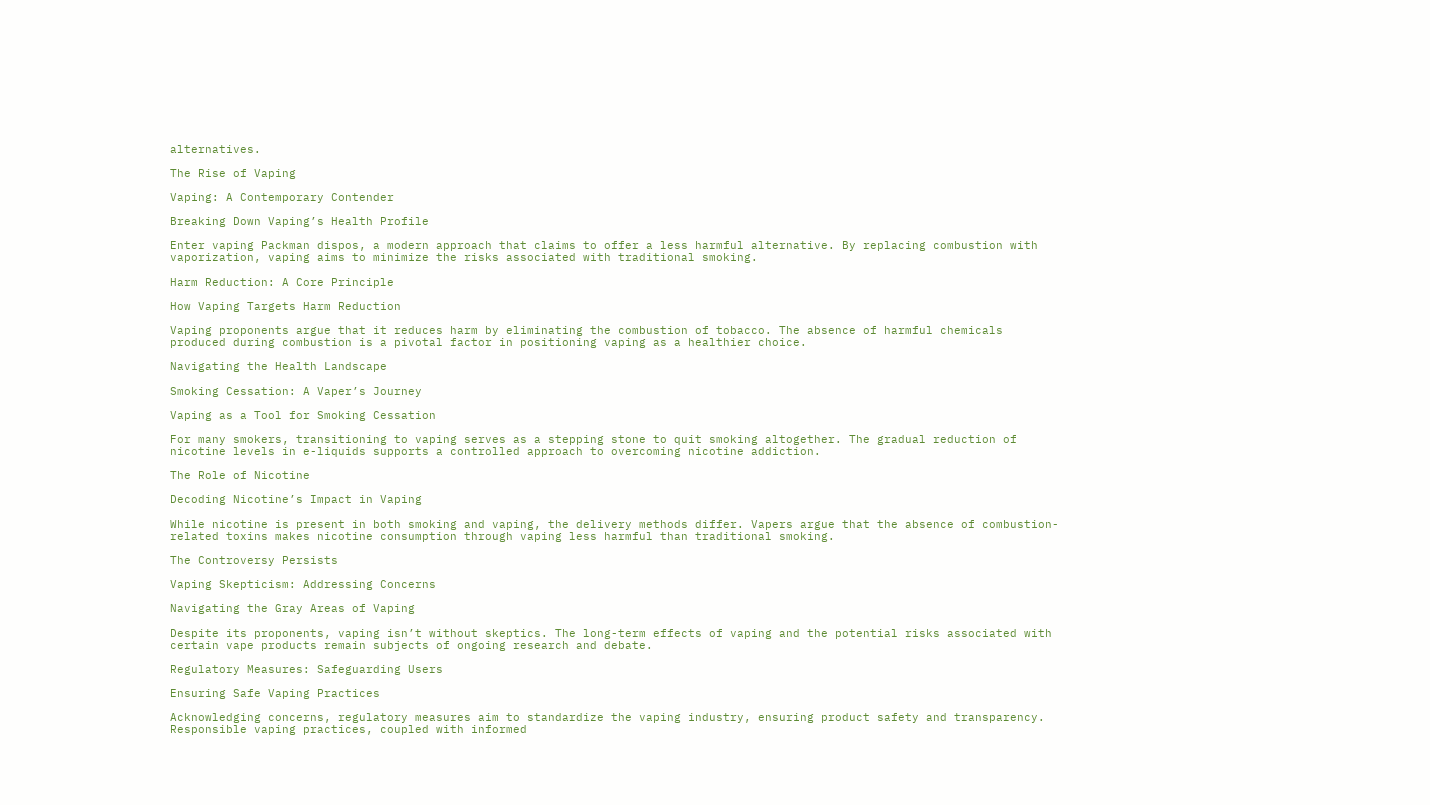alternatives.

The Rise of Vaping

Vaping: A Contemporary Contender

Breaking Down Vaping’s Health Profile

Enter vaping Packman dispos, a modern approach that claims to offer a less harmful alternative. By replacing combustion with vaporization, vaping aims to minimize the risks associated with traditional smoking.

Harm Reduction: A Core Principle

How Vaping Targets Harm Reduction

Vaping proponents argue that it reduces harm by eliminating the combustion of tobacco. The absence of harmful chemicals produced during combustion is a pivotal factor in positioning vaping as a healthier choice.

Navigating the Health Landscape

Smoking Cessation: A Vaper’s Journey

Vaping as a Tool for Smoking Cessation

For many smokers, transitioning to vaping serves as a stepping stone to quit smoking altogether. The gradual reduction of nicotine levels in e-liquids supports a controlled approach to overcoming nicotine addiction.

The Role of Nicotine

Decoding Nicotine’s Impact in Vaping

While nicotine is present in both smoking and vaping, the delivery methods differ. Vapers argue that the absence of combustion-related toxins makes nicotine consumption through vaping less harmful than traditional smoking.

The Controversy Persists

Vaping Skepticism: Addressing Concerns

Navigating the Gray Areas of Vaping

Despite its proponents, vaping isn’t without skeptics. The long-term effects of vaping and the potential risks associated with certain vape products remain subjects of ongoing research and debate.

Regulatory Measures: Safeguarding Users

Ensuring Safe Vaping Practices

Acknowledging concerns, regulatory measures aim to standardize the vaping industry, ensuring product safety and transparency. Responsible vaping practices, coupled with informed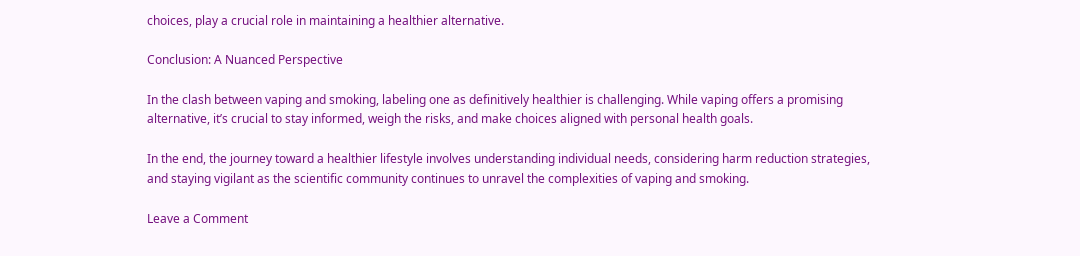choices, play a crucial role in maintaining a healthier alternative.

Conclusion: A Nuanced Perspective

In the clash between vaping and smoking, labeling one as definitively healthier is challenging. While vaping offers a promising alternative, it’s crucial to stay informed, weigh the risks, and make choices aligned with personal health goals.

In the end, the journey toward a healthier lifestyle involves understanding individual needs, considering harm reduction strategies, and staying vigilant as the scientific community continues to unravel the complexities of vaping and smoking.

Leave a Comment